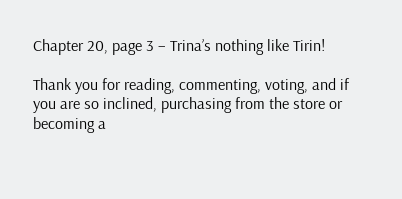Chapter 20, page 3 – Trina’s nothing like Tirin!

Thank you for reading, commenting, voting, and if you are so inclined, purchasing from the store or becoming a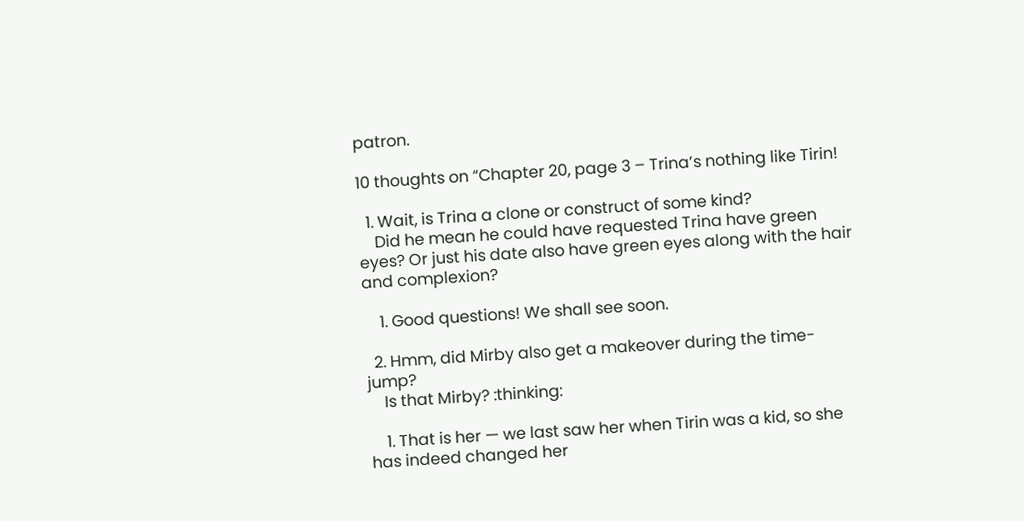patron.

10 thoughts on “Chapter 20, page 3 – Trina’s nothing like Tirin!

  1. Wait, is Trina a clone or construct of some kind?
    Did he mean he could have requested Trina have green eyes? Or just his date also have green eyes along with the hair and complexion?

    1. Good questions! We shall see soon.

  2. Hmm, did Mirby also get a makeover during the time-jump?
    Is that Mirby? :thinking:

    1. That is her — we last saw her when Tirin was a kid, so she has indeed changed her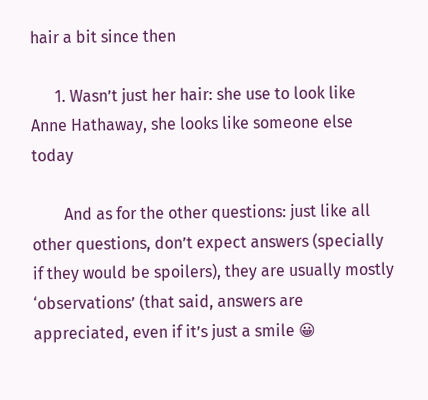hair a bit since then

      1. Wasn’t just her hair: she use to look like Anne Hathaway, she looks like someone else today

        And as for the other questions: just like all other questions, don’t expect answers (specially if they would be spoilers), they are usually mostly ‘observations’ (that said, answers are appreciated, even if it’s just a smile 😀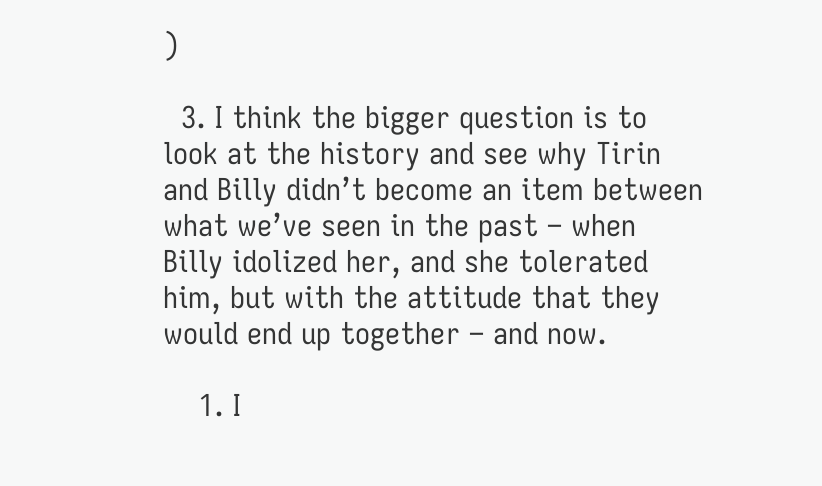)

  3. I think the bigger question is to look at the history and see why Tirin and Billy didn’t become an item between what we’ve seen in the past – when Billy idolized her, and she tolerated him, but with the attitude that they would end up together – and now.

    1. I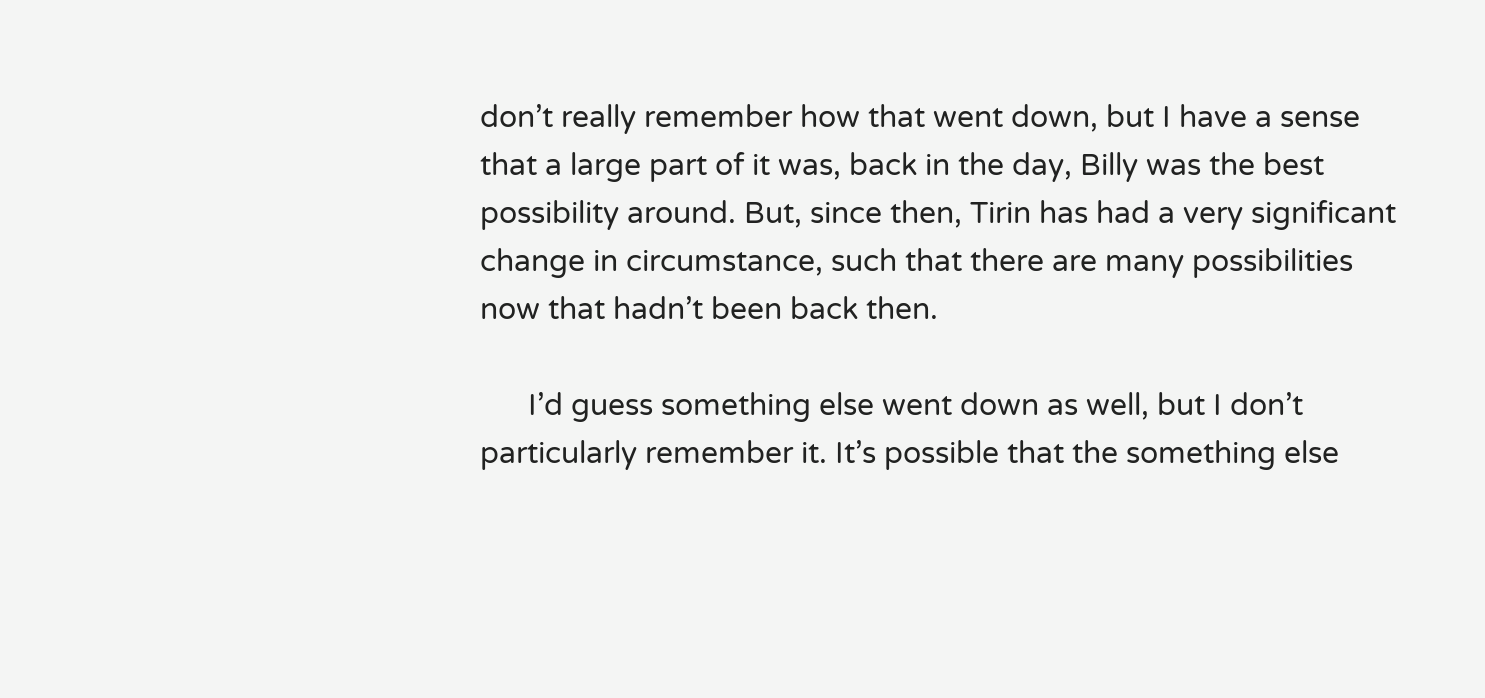don’t really remember how that went down, but I have a sense that a large part of it was, back in the day, Billy was the best possibility around. But, since then, Tirin has had a very significant change in circumstance, such that there are many possibilities now that hadn’t been back then.

      I’d guess something else went down as well, but I don’t particularly remember it. It’s possible that the something else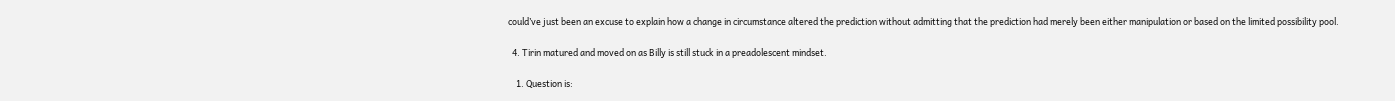could’ve just been an excuse to explain how a change in circumstance altered the prediction without admitting that the prediction had merely been either manipulation or based on the limited possibility pool.

  4. Tirin matured and moved on as Billy is still stuck in a preadolescent mindset.

    1. Question is: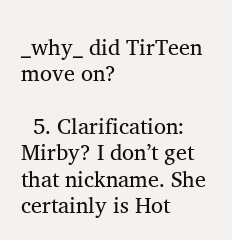_why_ did TirTeen move on?

  5. Clarification: Mirby? I don’t get that nickname. She certainly is Hot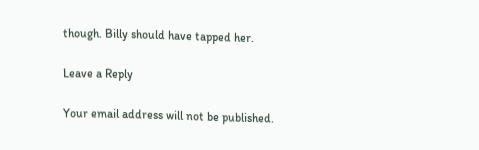though. Billy should have tapped her.

Leave a Reply

Your email address will not be published.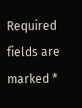Required fields are marked *